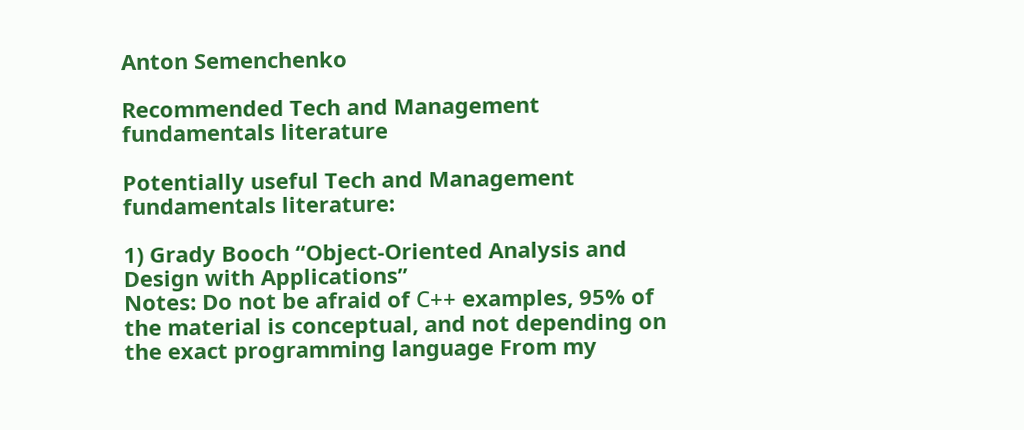Anton Semenchenko

Recommended Tech and Management fundamentals literature

Potentially useful Tech and Management fundamentals literature:

1) Grady Booch “Object-Oriented Analysis and Design with Applications”
Notes: Do not be afraid of С++ examples, 95% of the material is conceptual, and not depending on the exact programming language From my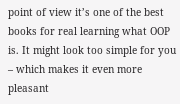point of view it’s one of the best books for real learning what OOP is. It might look too simple for you – which makes it even more pleasant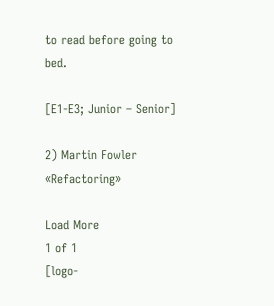to read before going to bed.

[E1-E3; Junior – Senior]

2) Martin Fowler «Refactoring»

Load More
1 of 1
[logo-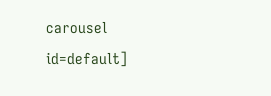carousel id=default]